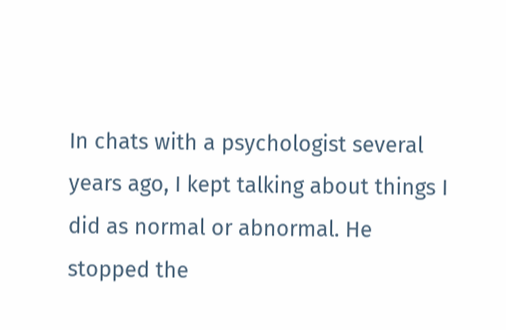In chats with a psychologist several years ago, I kept talking about things I did as normal or abnormal. He stopped the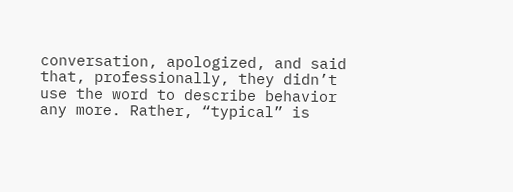conversation, apologized, and said that, professionally, they didn’t use the word to describe behavior any more. Rather, “typical” is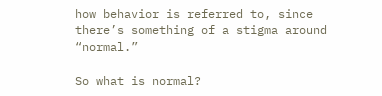how behavior is referred to, since there’s something of a stigma around “normal.”

So what is normal?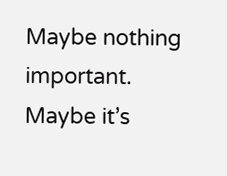Maybe nothing important. Maybe it’s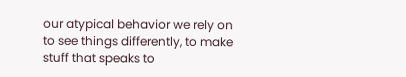our atypical behavior we rely on to see things differently, to make stuff that speaks to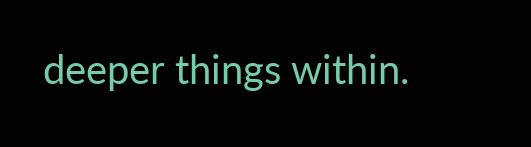deeper things within.